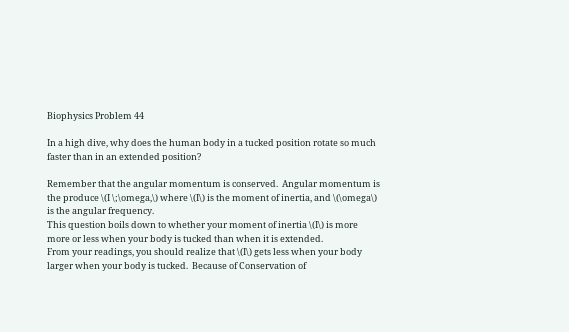Biophysics Problem 44

In a high dive, why does the human body in a tucked position rotate so much faster than in an extended position?

Remember that the angular momentum is conserved.  Angular momentum is the produce \(I \;\omega,\) where \(I\) is the moment of inertia, and \(\omega\) is the angular frequency.
This question boils down to whether your moment of inertia \(I\) is more more or less when your body is tucked than when it is extended.
From your readings, you should realize that \(I\) gets less when your body larger when your body is tucked.  Because of Conservation of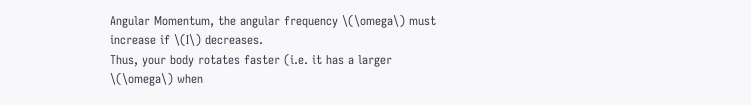Angular Momentum, the angular frequency \(\omega\) must increase if \(I\) decreases.
Thus, your body rotates faster (i.e. it has a larger \(\omega\) when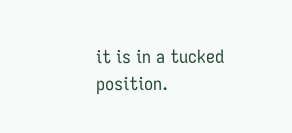it is in a tucked position.